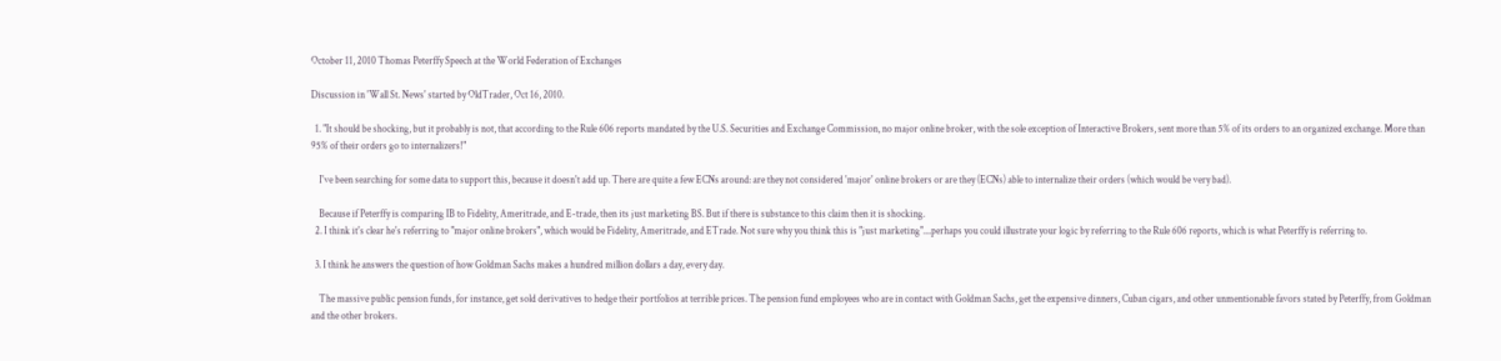October 11, 2010 Thomas Peterffy Speech at the World Federation of Exchanges

Discussion in 'Wall St. News' started by OldTrader, Oct 16, 2010.

  1. "It should be shocking, but it probably is not, that according to the Rule 606 reports mandated by the U.S. Securities and Exchange Commission, no major online broker, with the sole exception of Interactive Brokers, sent more than 5% of its orders to an organized exchange. More than 95% of their orders go to internalizers!"

    I've been searching for some data to support this, because it doesn't add up. There are quite a few ECNs around: are they not considered 'major' online brokers or are they (ECNs) able to internalize their orders (which would be very bad).

    Because if Peterffy is comparing IB to Fidelity, Ameritrade, and E-trade, then its just marketing BS. But if there is substance to this claim then it is shocking.
  2. I think it's clear he's referring to "major online brokers", which would be Fidelity, Ameritrade, and ETrade. Not sure why you think this is "just marketing"....perhaps you could illustrate your logic by referring to the Rule 606 reports, which is what Peterffy is referring to.

  3. I think he answers the question of how Goldman Sachs makes a hundred million dollars a day, every day.

    The massive public pension funds, for instance, get sold derivatives to hedge their portfolios at terrible prices. The pension fund employees who are in contact with Goldman Sachs, get the expensive dinners, Cuban cigars, and other unmentionable favors stated by Peterffy, from Goldman and the other brokers.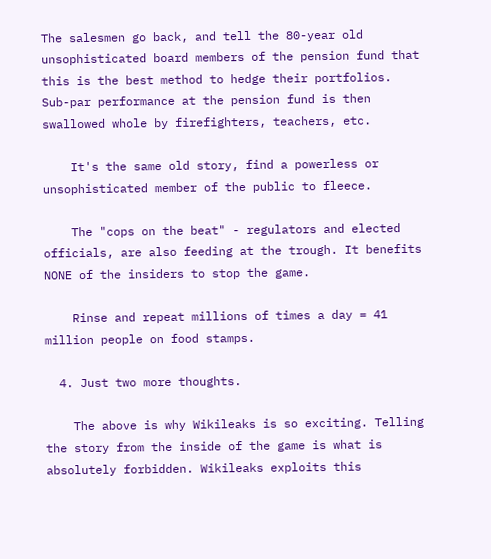The salesmen go back, and tell the 80-year old unsophisticated board members of the pension fund that this is the best method to hedge their portfolios. Sub-par performance at the pension fund is then swallowed whole by firefighters, teachers, etc.

    It's the same old story, find a powerless or unsophisticated member of the public to fleece.

    The "cops on the beat" - regulators and elected officials, are also feeding at the trough. It benefits NONE of the insiders to stop the game.

    Rinse and repeat millions of times a day = 41 million people on food stamps.

  4. Just two more thoughts.

    The above is why Wikileaks is so exciting. Telling the story from the inside of the game is what is absolutely forbidden. Wikileaks exploits this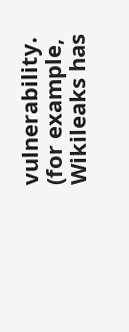vulnerability. (for example, Wikileaks has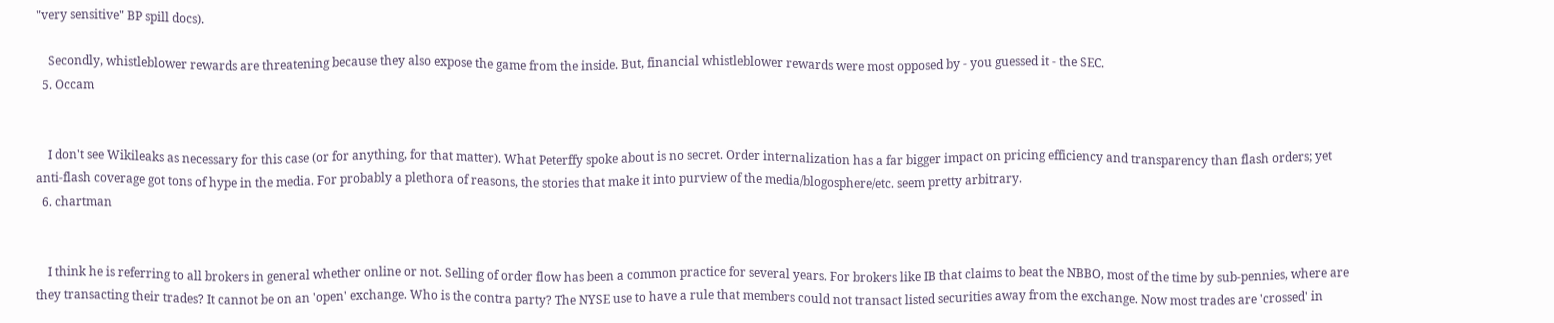"very sensitive" BP spill docs).

    Secondly, whistleblower rewards are threatening because they also expose the game from the inside. But, financial whistleblower rewards were most opposed by - you guessed it - the SEC.
  5. Occam


    I don't see Wikileaks as necessary for this case (or for anything, for that matter). What Peterffy spoke about is no secret. Order internalization has a far bigger impact on pricing efficiency and transparency than flash orders; yet anti-flash coverage got tons of hype in the media. For probably a plethora of reasons, the stories that make it into purview of the media/blogosphere/etc. seem pretty arbitrary.
  6. chartman


    I think he is referring to all brokers in general whether online or not. Selling of order flow has been a common practice for several years. For brokers like IB that claims to beat the NBBO, most of the time by sub-pennies, where are they transacting their trades? It cannot be on an 'open' exchange. Who is the contra party? The NYSE use to have a rule that members could not transact listed securities away from the exchange. Now most trades are 'crossed' in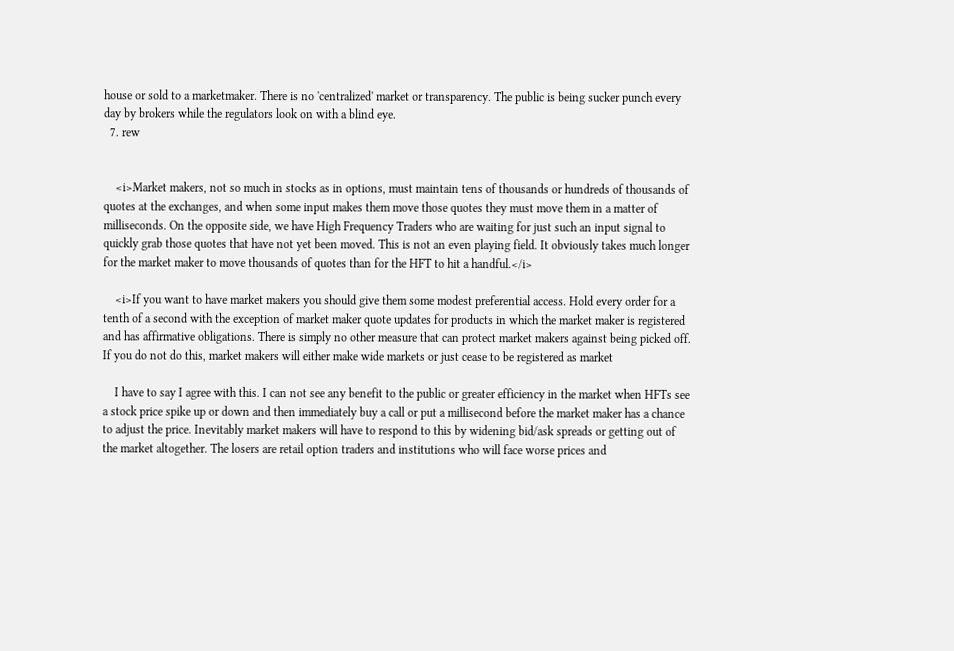house or sold to a marketmaker. There is no 'centralized' market or transparency. The public is being sucker punch every day by brokers while the regulators look on with a blind eye.
  7. rew


    <i>Market makers, not so much in stocks as in options, must maintain tens of thousands or hundreds of thousands of quotes at the exchanges, and when some input makes them move those quotes they must move them in a matter of milliseconds. On the opposite side, we have High Frequency Traders who are waiting for just such an input signal to quickly grab those quotes that have not yet been moved. This is not an even playing field. It obviously takes much longer for the market maker to move thousands of quotes than for the HFT to hit a handful.</i>

    <i>If you want to have market makers you should give them some modest preferential access. Hold every order for a tenth of a second with the exception of market maker quote updates for products in which the market maker is registered and has affirmative obligations. There is simply no other measure that can protect market makers against being picked off. If you do not do this, market makers will either make wide markets or just cease to be registered as market

    I have to say I agree with this. I can not see any benefit to the public or greater efficiency in the market when HFTs see a stock price spike up or down and then immediately buy a call or put a millisecond before the market maker has a chance to adjust the price. Inevitably market makers will have to respond to this by widening bid/ask spreads or getting out of the market altogether. The losers are retail option traders and institutions who will face worse prices and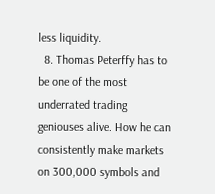less liquidity.
  8. Thomas Peterffy has to be one of the most underrated trading geniouses alive. How he can consistently make markets on 300,000 symbols and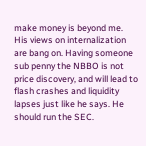make money is beyond me. His views on internalization are bang on. Having someone sub penny the NBBO is not price discovery, and will lead to flash crashes and liquidity lapses just like he says. He should run the SEC.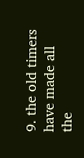9. the old timers have made all the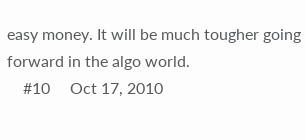easy money. It will be much tougher going forward in the algo world.
    #10     Oct 17, 2010